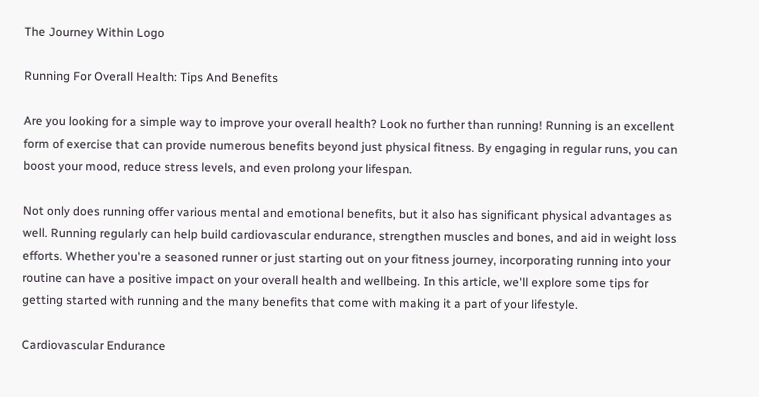The Journey Within Logo

Running For Overall Health: Tips And Benefits

Are you looking for a simple way to improve your overall health? Look no further than running! Running is an excellent form of exercise that can provide numerous benefits beyond just physical fitness. By engaging in regular runs, you can boost your mood, reduce stress levels, and even prolong your lifespan.

Not only does running offer various mental and emotional benefits, but it also has significant physical advantages as well. Running regularly can help build cardiovascular endurance, strengthen muscles and bones, and aid in weight loss efforts. Whether you're a seasoned runner or just starting out on your fitness journey, incorporating running into your routine can have a positive impact on your overall health and wellbeing. In this article, we'll explore some tips for getting started with running and the many benefits that come with making it a part of your lifestyle.

Cardiovascular Endurance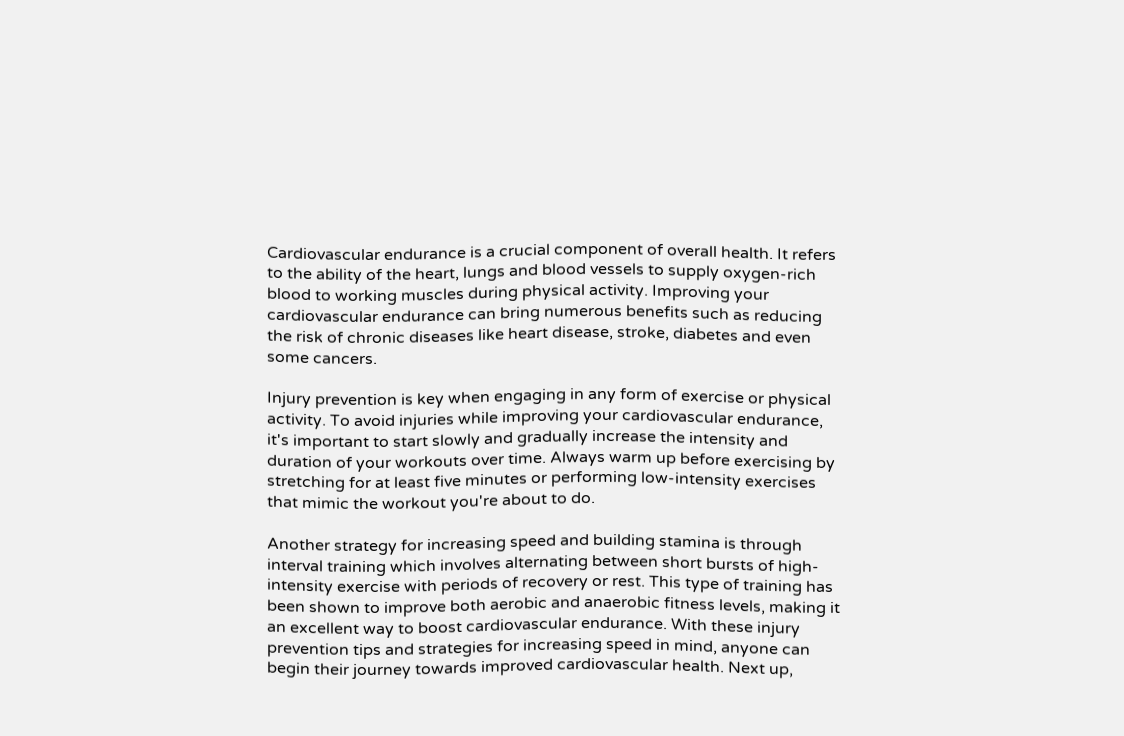Cardiovascular endurance is a crucial component of overall health. It refers to the ability of the heart, lungs and blood vessels to supply oxygen-rich blood to working muscles during physical activity. Improving your cardiovascular endurance can bring numerous benefits such as reducing the risk of chronic diseases like heart disease, stroke, diabetes and even some cancers.

Injury prevention is key when engaging in any form of exercise or physical activity. To avoid injuries while improving your cardiovascular endurance, it's important to start slowly and gradually increase the intensity and duration of your workouts over time. Always warm up before exercising by stretching for at least five minutes or performing low-intensity exercises that mimic the workout you're about to do.

Another strategy for increasing speed and building stamina is through interval training which involves alternating between short bursts of high-intensity exercise with periods of recovery or rest. This type of training has been shown to improve both aerobic and anaerobic fitness levels, making it an excellent way to boost cardiovascular endurance. With these injury prevention tips and strategies for increasing speed in mind, anyone can begin their journey towards improved cardiovascular health. Next up,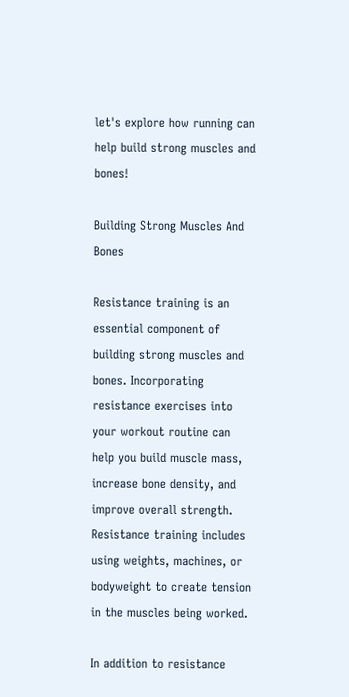let's explore how running can help build strong muscles and bones!

Building Strong Muscles And Bones

Resistance training is an essential component of building strong muscles and bones. Incorporating resistance exercises into your workout routine can help you build muscle mass, increase bone density, and improve overall strength. Resistance training includes using weights, machines, or bodyweight to create tension in the muscles being worked.

In addition to resistance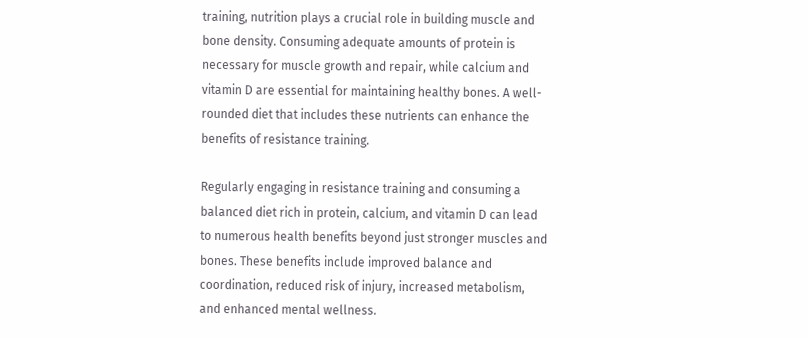training, nutrition plays a crucial role in building muscle and bone density. Consuming adequate amounts of protein is necessary for muscle growth and repair, while calcium and vitamin D are essential for maintaining healthy bones. A well-rounded diet that includes these nutrients can enhance the benefits of resistance training.

Regularly engaging in resistance training and consuming a balanced diet rich in protein, calcium, and vitamin D can lead to numerous health benefits beyond just stronger muscles and bones. These benefits include improved balance and coordination, reduced risk of injury, increased metabolism, and enhanced mental wellness.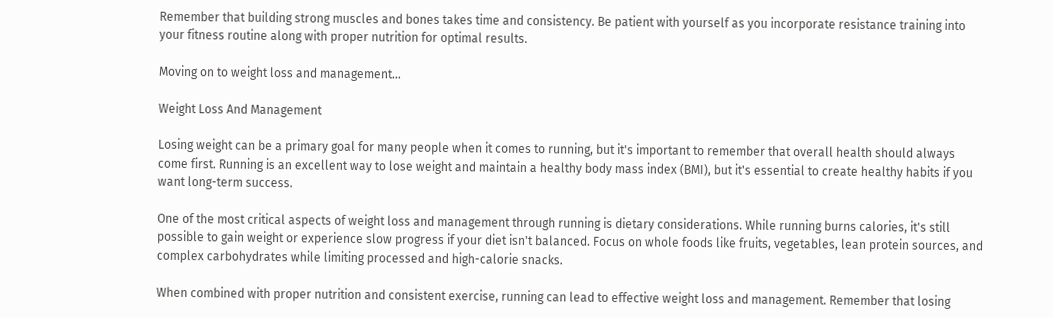Remember that building strong muscles and bones takes time and consistency. Be patient with yourself as you incorporate resistance training into your fitness routine along with proper nutrition for optimal results.

Moving on to weight loss and management...

Weight Loss And Management

Losing weight can be a primary goal for many people when it comes to running, but it's important to remember that overall health should always come first. Running is an excellent way to lose weight and maintain a healthy body mass index (BMI), but it's essential to create healthy habits if you want long-term success.

One of the most critical aspects of weight loss and management through running is dietary considerations. While running burns calories, it's still possible to gain weight or experience slow progress if your diet isn't balanced. Focus on whole foods like fruits, vegetables, lean protein sources, and complex carbohydrates while limiting processed and high-calorie snacks.

When combined with proper nutrition and consistent exercise, running can lead to effective weight loss and management. Remember that losing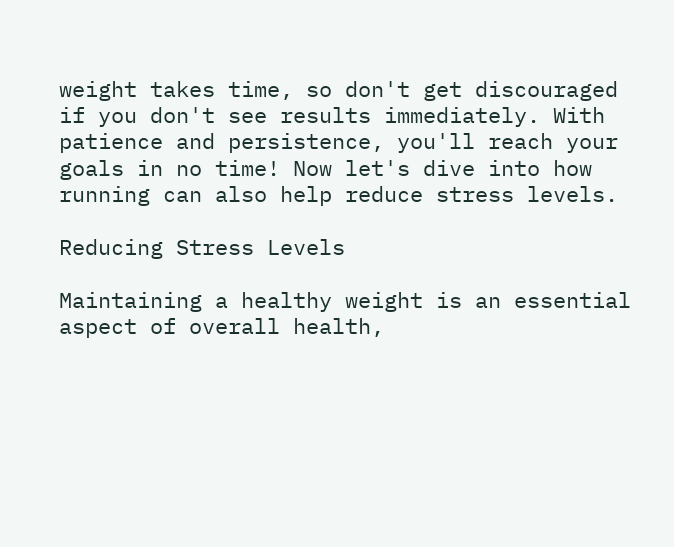weight takes time, so don't get discouraged if you don't see results immediately. With patience and persistence, you'll reach your goals in no time! Now let's dive into how running can also help reduce stress levels.

Reducing Stress Levels

Maintaining a healthy weight is an essential aspect of overall health,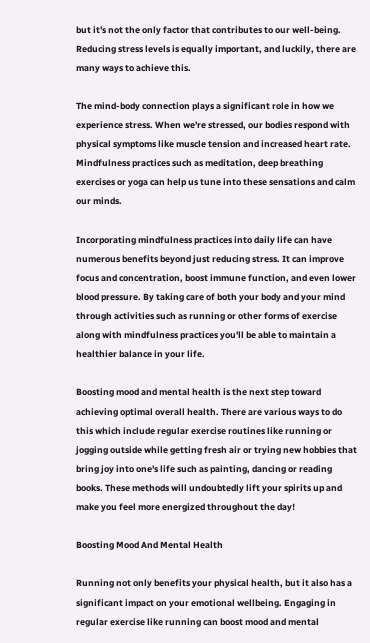but it's not the only factor that contributes to our well-being. Reducing stress levels is equally important, and luckily, there are many ways to achieve this.

The mind-body connection plays a significant role in how we experience stress. When we're stressed, our bodies respond with physical symptoms like muscle tension and increased heart rate. Mindfulness practices such as meditation, deep breathing exercises or yoga can help us tune into these sensations and calm our minds.

Incorporating mindfulness practices into daily life can have numerous benefits beyond just reducing stress. It can improve focus and concentration, boost immune function, and even lower blood pressure. By taking care of both your body and your mind through activities such as running or other forms of exercise along with mindfulness practices you'll be able to maintain a healthier balance in your life.

Boosting mood and mental health is the next step toward achieving optimal overall health. There are various ways to do this which include regular exercise routines like running or jogging outside while getting fresh air or trying new hobbies that bring joy into one's life such as painting, dancing or reading books. These methods will undoubtedly lift your spirits up and make you feel more energized throughout the day!

Boosting Mood And Mental Health

Running not only benefits your physical health, but it also has a significant impact on your emotional wellbeing. Engaging in regular exercise like running can boost mood and mental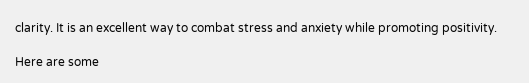clarity. It is an excellent way to combat stress and anxiety while promoting positivity.

Here are some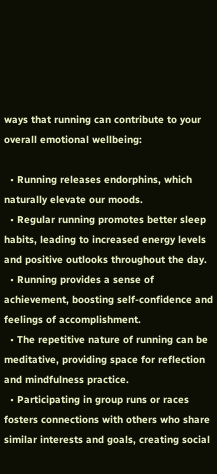ways that running can contribute to your overall emotional wellbeing:

  • Running releases endorphins, which naturally elevate our moods.
  • Regular running promotes better sleep habits, leading to increased energy levels and positive outlooks throughout the day.
  • Running provides a sense of achievement, boosting self-confidence and feelings of accomplishment.
  • The repetitive nature of running can be meditative, providing space for reflection and mindfulness practice.
  • Participating in group runs or races fosters connections with others who share similar interests and goals, creating social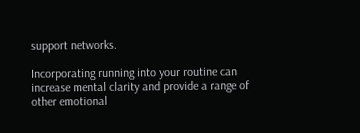support networks.

Incorporating running into your routine can increase mental clarity and provide a range of other emotional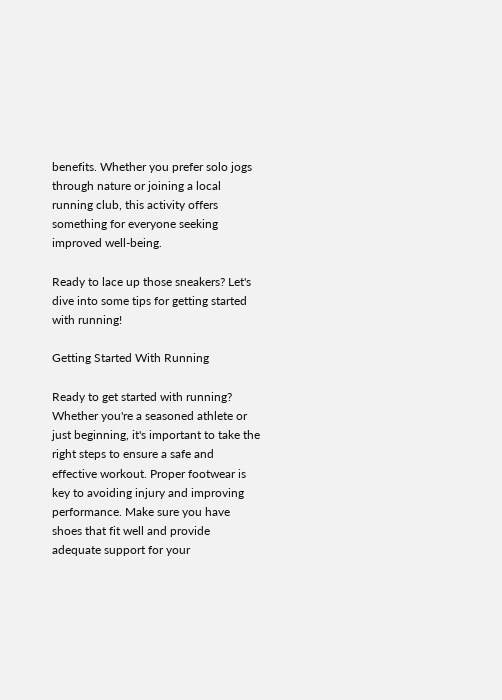benefits. Whether you prefer solo jogs through nature or joining a local running club, this activity offers something for everyone seeking improved well-being.

Ready to lace up those sneakers? Let's dive into some tips for getting started with running!

Getting Started With Running

Ready to get started with running? Whether you're a seasoned athlete or just beginning, it's important to take the right steps to ensure a safe and effective workout. Proper footwear is key to avoiding injury and improving performance. Make sure you have shoes that fit well and provide adequate support for your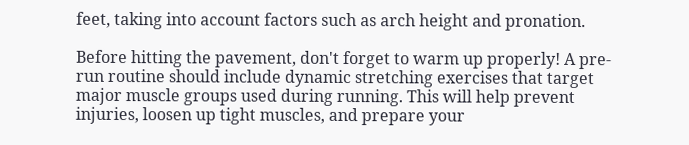feet, taking into account factors such as arch height and pronation.

Before hitting the pavement, don't forget to warm up properly! A pre-run routine should include dynamic stretching exercises that target major muscle groups used during running. This will help prevent injuries, loosen up tight muscles, and prepare your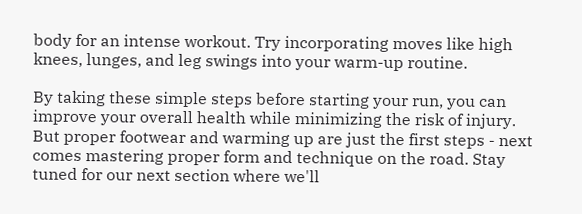body for an intense workout. Try incorporating moves like high knees, lunges, and leg swings into your warm-up routine.

By taking these simple steps before starting your run, you can improve your overall health while minimizing the risk of injury. But proper footwear and warming up are just the first steps - next comes mastering proper form and technique on the road. Stay tuned for our next section where we'll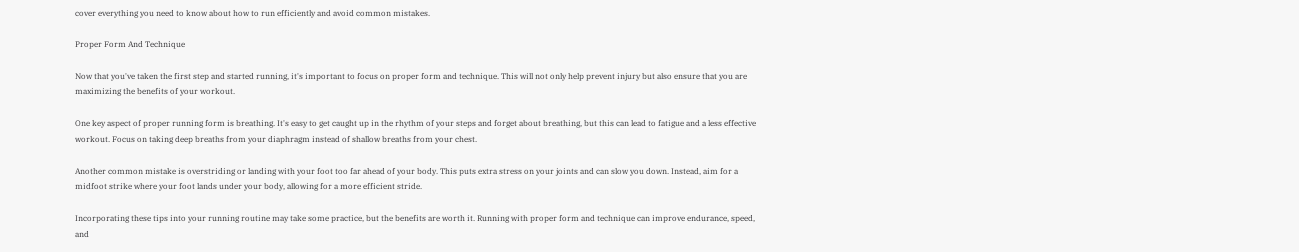cover everything you need to know about how to run efficiently and avoid common mistakes.

Proper Form And Technique

Now that you've taken the first step and started running, it's important to focus on proper form and technique. This will not only help prevent injury but also ensure that you are maximizing the benefits of your workout.

One key aspect of proper running form is breathing. It's easy to get caught up in the rhythm of your steps and forget about breathing, but this can lead to fatigue and a less effective workout. Focus on taking deep breaths from your diaphragm instead of shallow breaths from your chest.

Another common mistake is overstriding or landing with your foot too far ahead of your body. This puts extra stress on your joints and can slow you down. Instead, aim for a midfoot strike where your foot lands under your body, allowing for a more efficient stride.

Incorporating these tips into your running routine may take some practice, but the benefits are worth it. Running with proper form and technique can improve endurance, speed, and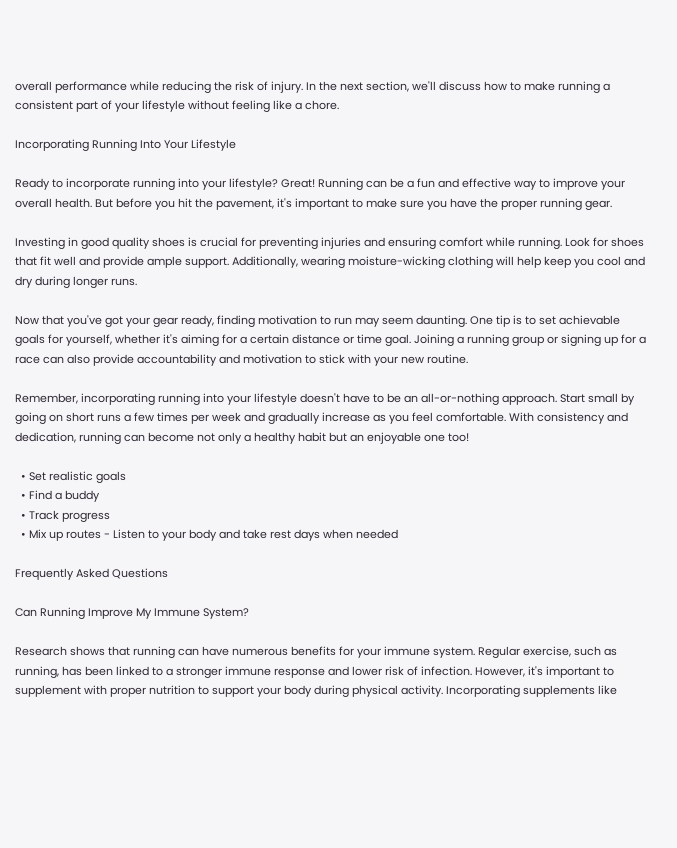overall performance while reducing the risk of injury. In the next section, we'll discuss how to make running a consistent part of your lifestyle without feeling like a chore.

Incorporating Running Into Your Lifestyle

Ready to incorporate running into your lifestyle? Great! Running can be a fun and effective way to improve your overall health. But before you hit the pavement, it's important to make sure you have the proper running gear.

Investing in good quality shoes is crucial for preventing injuries and ensuring comfort while running. Look for shoes that fit well and provide ample support. Additionally, wearing moisture-wicking clothing will help keep you cool and dry during longer runs.

Now that you've got your gear ready, finding motivation to run may seem daunting. One tip is to set achievable goals for yourself, whether it's aiming for a certain distance or time goal. Joining a running group or signing up for a race can also provide accountability and motivation to stick with your new routine.

Remember, incorporating running into your lifestyle doesn't have to be an all-or-nothing approach. Start small by going on short runs a few times per week and gradually increase as you feel comfortable. With consistency and dedication, running can become not only a healthy habit but an enjoyable one too!

  • Set realistic goals
  • Find a buddy
  • Track progress
  • Mix up routes - Listen to your body and take rest days when needed

Frequently Asked Questions

Can Running Improve My Immune System?

Research shows that running can have numerous benefits for your immune system. Regular exercise, such as running, has been linked to a stronger immune response and lower risk of infection. However, it's important to supplement with proper nutrition to support your body during physical activity. Incorporating supplements like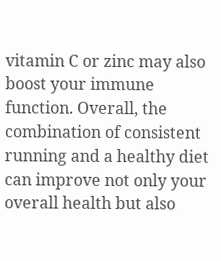vitamin C or zinc may also boost your immune function. Overall, the combination of consistent running and a healthy diet can improve not only your overall health but also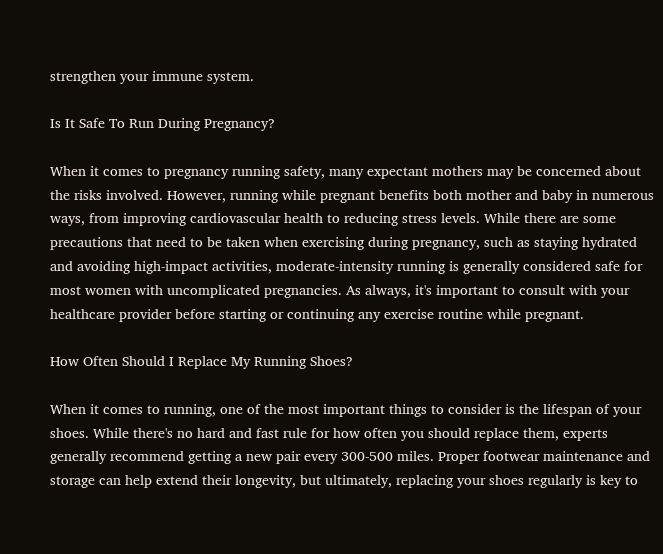strengthen your immune system.

Is It Safe To Run During Pregnancy?

When it comes to pregnancy running safety, many expectant mothers may be concerned about the risks involved. However, running while pregnant benefits both mother and baby in numerous ways, from improving cardiovascular health to reducing stress levels. While there are some precautions that need to be taken when exercising during pregnancy, such as staying hydrated and avoiding high-impact activities, moderate-intensity running is generally considered safe for most women with uncomplicated pregnancies. As always, it's important to consult with your healthcare provider before starting or continuing any exercise routine while pregnant.

How Often Should I Replace My Running Shoes?

When it comes to running, one of the most important things to consider is the lifespan of your shoes. While there's no hard and fast rule for how often you should replace them, experts generally recommend getting a new pair every 300-500 miles. Proper footwear maintenance and storage can help extend their longevity, but ultimately, replacing your shoes regularly is key to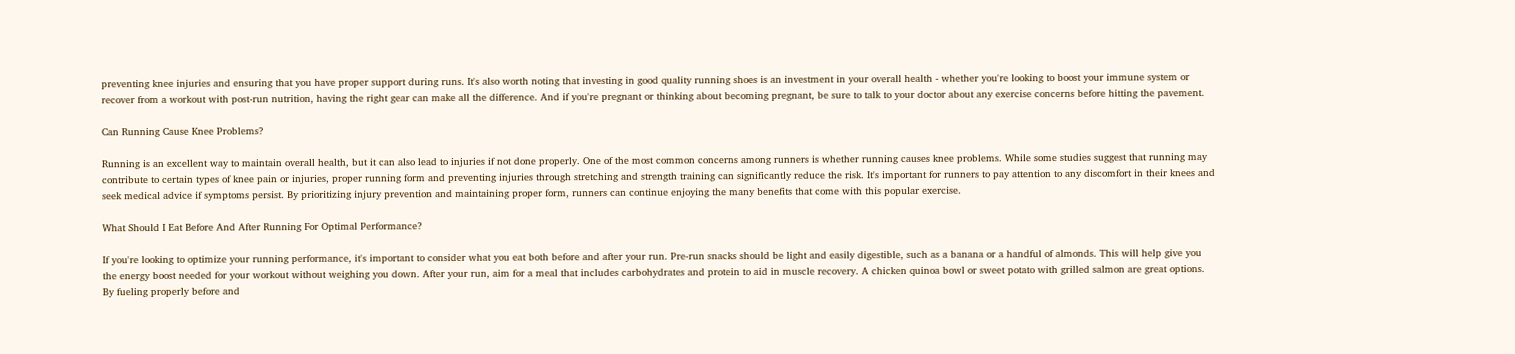preventing knee injuries and ensuring that you have proper support during runs. It's also worth noting that investing in good quality running shoes is an investment in your overall health - whether you're looking to boost your immune system or recover from a workout with post-run nutrition, having the right gear can make all the difference. And if you're pregnant or thinking about becoming pregnant, be sure to talk to your doctor about any exercise concerns before hitting the pavement.

Can Running Cause Knee Problems?

Running is an excellent way to maintain overall health, but it can also lead to injuries if not done properly. One of the most common concerns among runners is whether running causes knee problems. While some studies suggest that running may contribute to certain types of knee pain or injuries, proper running form and preventing injuries through stretching and strength training can significantly reduce the risk. It's important for runners to pay attention to any discomfort in their knees and seek medical advice if symptoms persist. By prioritizing injury prevention and maintaining proper form, runners can continue enjoying the many benefits that come with this popular exercise.

What Should I Eat Before And After Running For Optimal Performance?

If you're looking to optimize your running performance, it's important to consider what you eat both before and after your run. Pre-run snacks should be light and easily digestible, such as a banana or a handful of almonds. This will help give you the energy boost needed for your workout without weighing you down. After your run, aim for a meal that includes carbohydrates and protein to aid in muscle recovery. A chicken quinoa bowl or sweet potato with grilled salmon are great options. By fueling properly before and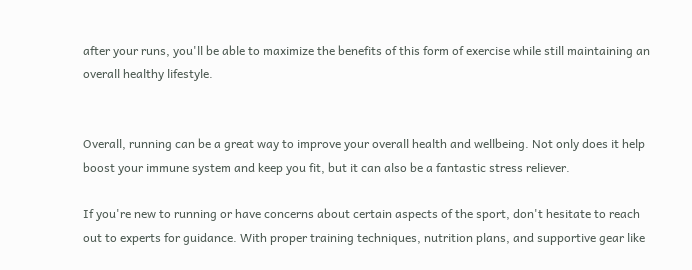after your runs, you'll be able to maximize the benefits of this form of exercise while still maintaining an overall healthy lifestyle.


Overall, running can be a great way to improve your overall health and wellbeing. Not only does it help boost your immune system and keep you fit, but it can also be a fantastic stress reliever.

If you're new to running or have concerns about certain aspects of the sport, don't hesitate to reach out to experts for guidance. With proper training techniques, nutrition plans, and supportive gear like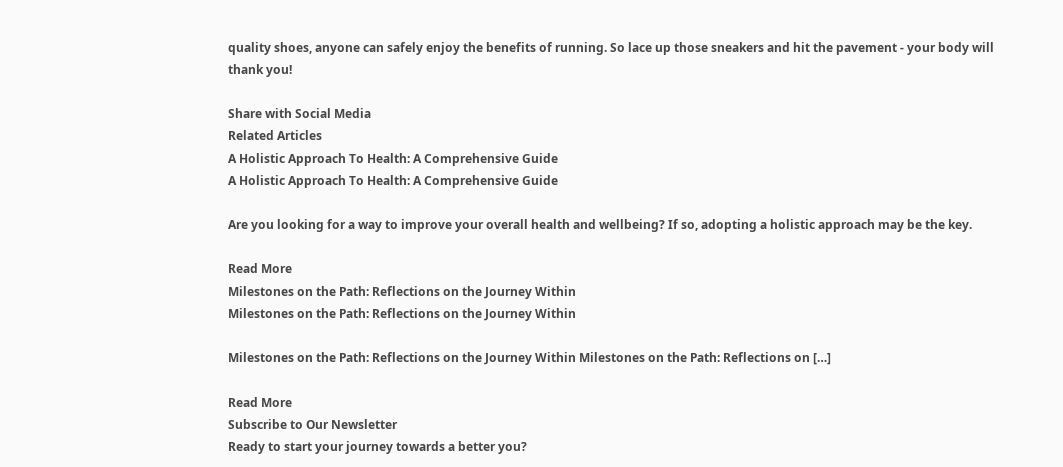quality shoes, anyone can safely enjoy the benefits of running. So lace up those sneakers and hit the pavement - your body will thank you!

Share with Social Media
Related Articles
A Holistic Approach To Health: A Comprehensive Guide
A Holistic Approach To Health: A Comprehensive Guide

Are you looking for a way to improve your overall health and wellbeing? If so, adopting a holistic approach may be the key.

Read More
Milestones on the Path: Reflections on the Journey Within
Milestones on the Path: Reflections on the Journey Within

Milestones on the Path: Reflections on the Journey Within Milestones on the Path: Reflections on […]

Read More
Subscribe to Our Newsletter
Ready to start your journey towards a better you?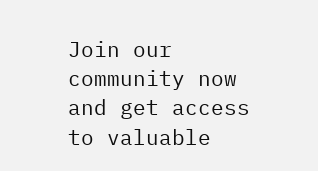Join our community now and get access to valuable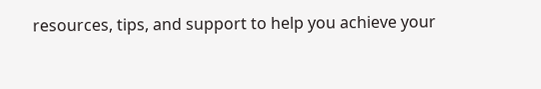resources, tips, and support to help you achieve your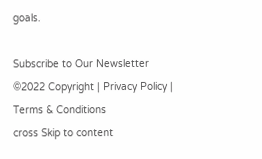goals.

Subscribe to Our Newsletter
©2022 Copyright | Privacy Policy | Terms & Conditions
cross Skip to content